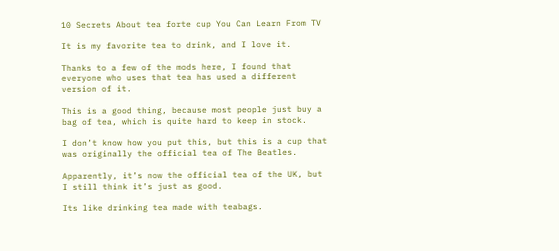10 Secrets About tea forte cup You Can Learn From TV

It is my favorite tea to drink, and I love it.

Thanks to a few of the mods here, I found that everyone who uses that tea has used a different version of it.

This is a good thing, because most people just buy a bag of tea, which is quite hard to keep in stock.

I don’t know how you put this, but this is a cup that was originally the official tea of The Beatles.

Apparently, it’s now the official tea of the UK, but I still think it’s just as good.

Its like drinking tea made with teabags.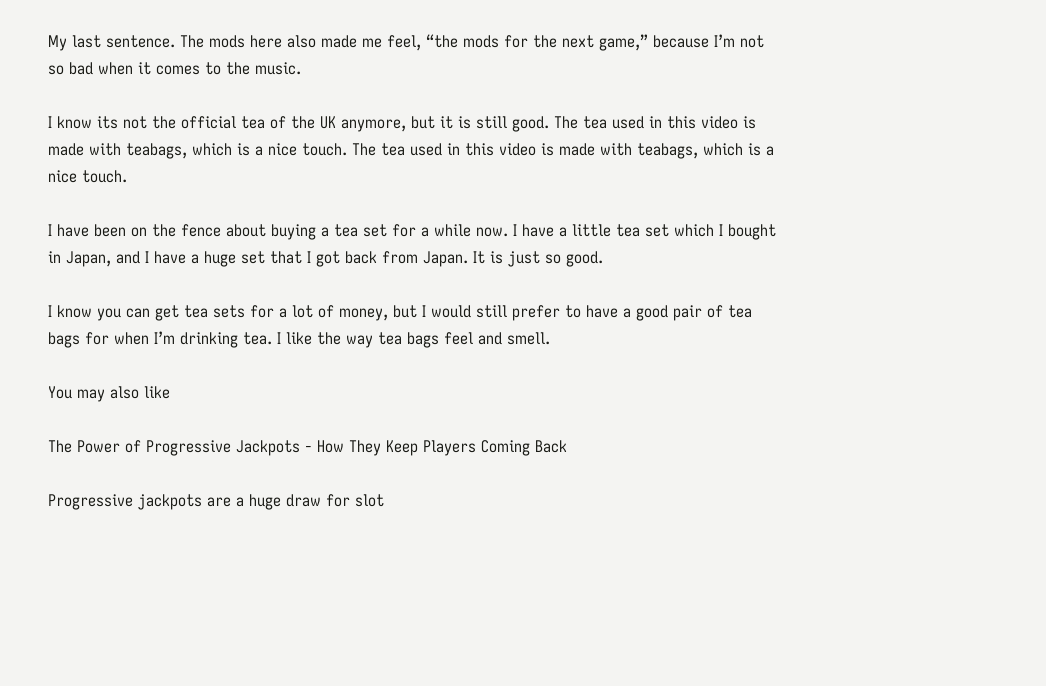My last sentence. The mods here also made me feel, “the mods for the next game,” because I’m not so bad when it comes to the music.

I know its not the official tea of the UK anymore, but it is still good. The tea used in this video is made with teabags, which is a nice touch. The tea used in this video is made with teabags, which is a nice touch.

I have been on the fence about buying a tea set for a while now. I have a little tea set which I bought in Japan, and I have a huge set that I got back from Japan. It is just so good.

I know you can get tea sets for a lot of money, but I would still prefer to have a good pair of tea bags for when I’m drinking tea. I like the way tea bags feel and smell.

You may also like

The Power of Progressive Jackpots - How They Keep Players Coming Back

Progressive jackpots are a huge draw for slot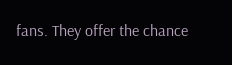fans. They offer the chance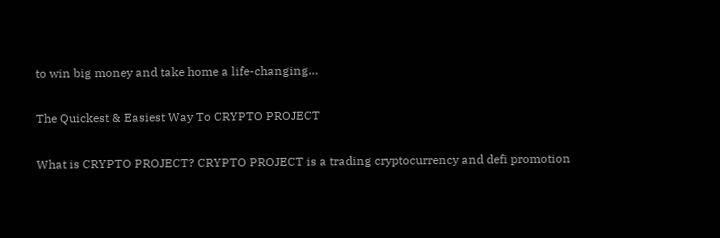to win big money and take home a life-changing…

The Quickest & Easiest Way To CRYPTO PROJECT

What is CRYPTO PROJECT? CRYPTO PROJECT is a trading cryptocurrency and defi promotion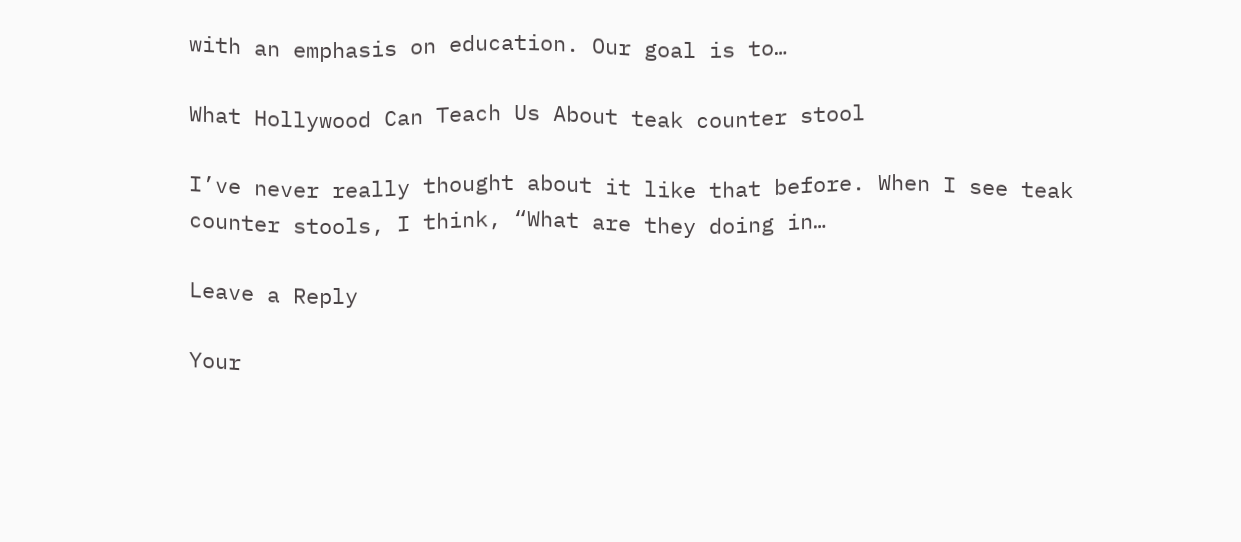with an emphasis on education. Our goal is to…

What Hollywood Can Teach Us About teak counter stool

I’ve never really thought about it like that before. When I see teak counter stools, I think, “What are they doing in…

Leave a Reply

Your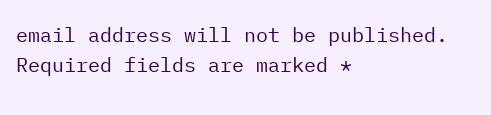email address will not be published. Required fields are marked *